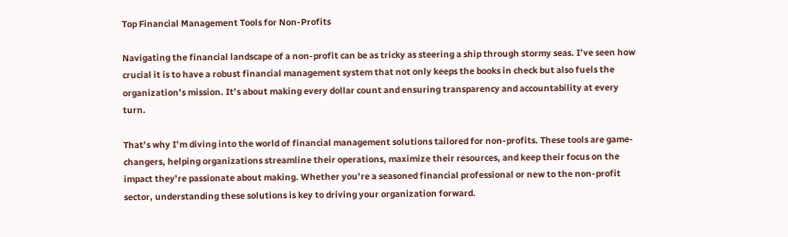Top Financial Management Tools for Non-Profits

Navigating the financial landscape of a non-profit can be as tricky as steering a ship through stormy seas. I’ve seen how crucial it is to have a robust financial management system that not only keeps the books in check but also fuels the organization’s mission. It’s about making every dollar count and ensuring transparency and accountability at every turn.

That’s why I’m diving into the world of financial management solutions tailored for non-profits. These tools are game-changers, helping organizations streamline their operations, maximize their resources, and keep their focus on the impact they’re passionate about making. Whether you’re a seasoned financial professional or new to the non-profit sector, understanding these solutions is key to driving your organization forward.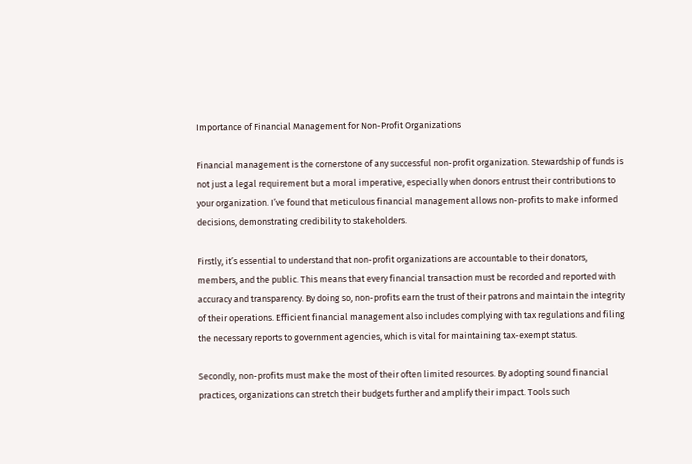Importance of Financial Management for Non-Profit Organizations

Financial management is the cornerstone of any successful non-profit organization. Stewardship of funds is not just a legal requirement but a moral imperative, especially when donors entrust their contributions to your organization. I’ve found that meticulous financial management allows non-profits to make informed decisions, demonstrating credibility to stakeholders.

Firstly, it’s essential to understand that non-profit organizations are accountable to their donators, members, and the public. This means that every financial transaction must be recorded and reported with accuracy and transparency. By doing so, non-profits earn the trust of their patrons and maintain the integrity of their operations. Efficient financial management also includes complying with tax regulations and filing the necessary reports to government agencies, which is vital for maintaining tax-exempt status.

Secondly, non-profits must make the most of their often limited resources. By adopting sound financial practices, organizations can stretch their budgets further and amplify their impact. Tools such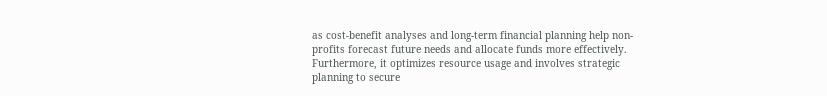as cost-benefit analyses and long-term financial planning help non-profits forecast future needs and allocate funds more effectively. Furthermore, it optimizes resource usage and involves strategic planning to secure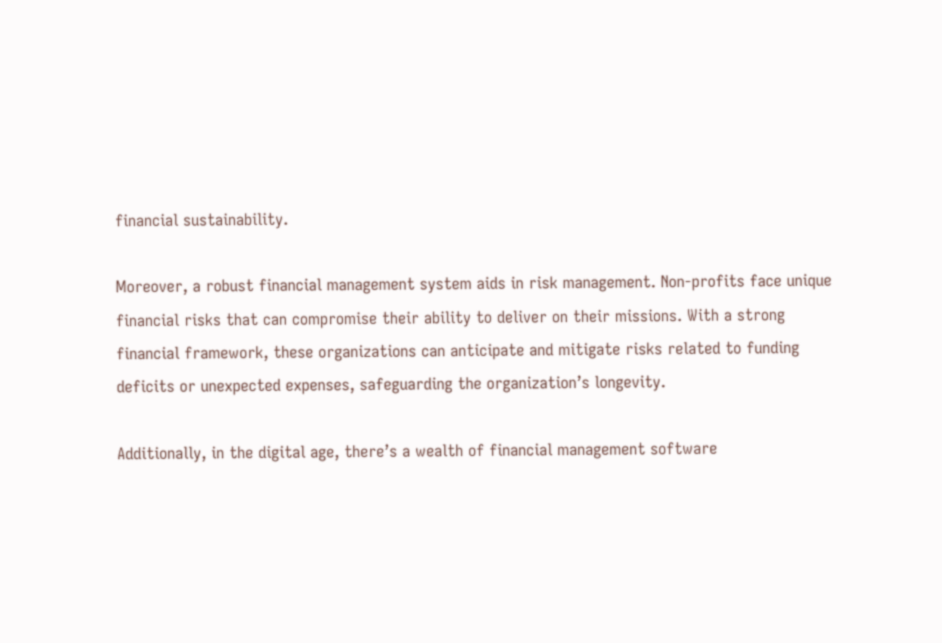financial sustainability.

Moreover, a robust financial management system aids in risk management. Non-profits face unique financial risks that can compromise their ability to deliver on their missions. With a strong financial framework, these organizations can anticipate and mitigate risks related to funding deficits or unexpected expenses, safeguarding the organization’s longevity.

Additionally, in the digital age, there’s a wealth of financial management software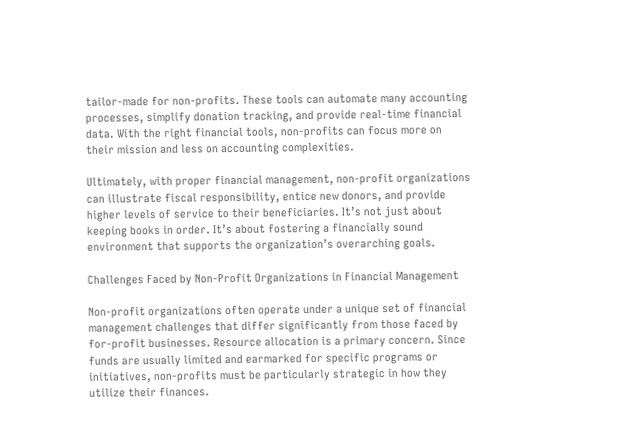tailor-made for non-profits. These tools can automate many accounting processes, simplify donation tracking, and provide real-time financial data. With the right financial tools, non-profits can focus more on their mission and less on accounting complexities.

Ultimately, with proper financial management, non-profit organizations can illustrate fiscal responsibility, entice new donors, and provide higher levels of service to their beneficiaries. It’s not just about keeping books in order. It’s about fostering a financially sound environment that supports the organization’s overarching goals.

Challenges Faced by Non-Profit Organizations in Financial Management

Non-profit organizations often operate under a unique set of financial management challenges that differ significantly from those faced by for-profit businesses. Resource allocation is a primary concern. Since funds are usually limited and earmarked for specific programs or initiatives, non-profits must be particularly strategic in how they utilize their finances.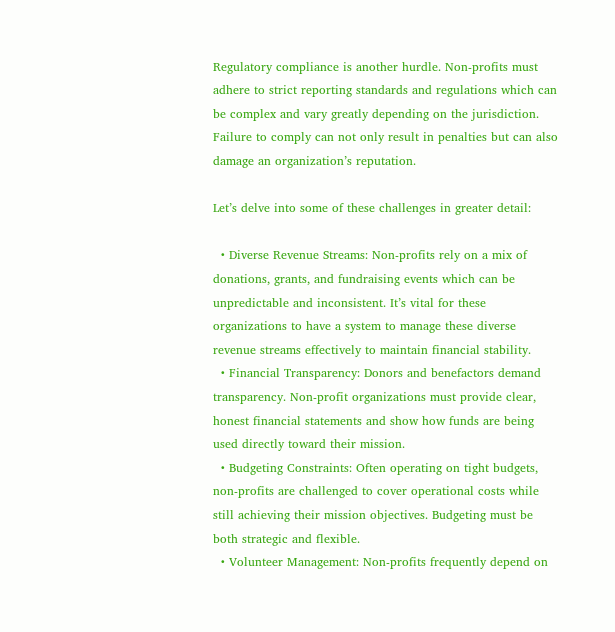Regulatory compliance is another hurdle. Non-profits must adhere to strict reporting standards and regulations which can be complex and vary greatly depending on the jurisdiction. Failure to comply can not only result in penalties but can also damage an organization’s reputation.

Let’s delve into some of these challenges in greater detail:

  • Diverse Revenue Streams: Non-profits rely on a mix of donations, grants, and fundraising events which can be unpredictable and inconsistent. It’s vital for these organizations to have a system to manage these diverse revenue streams effectively to maintain financial stability.
  • Financial Transparency: Donors and benefactors demand transparency. Non-profit organizations must provide clear, honest financial statements and show how funds are being used directly toward their mission.
  • Budgeting Constraints: Often operating on tight budgets, non-profits are challenged to cover operational costs while still achieving their mission objectives. Budgeting must be both strategic and flexible.
  • Volunteer Management: Non-profits frequently depend on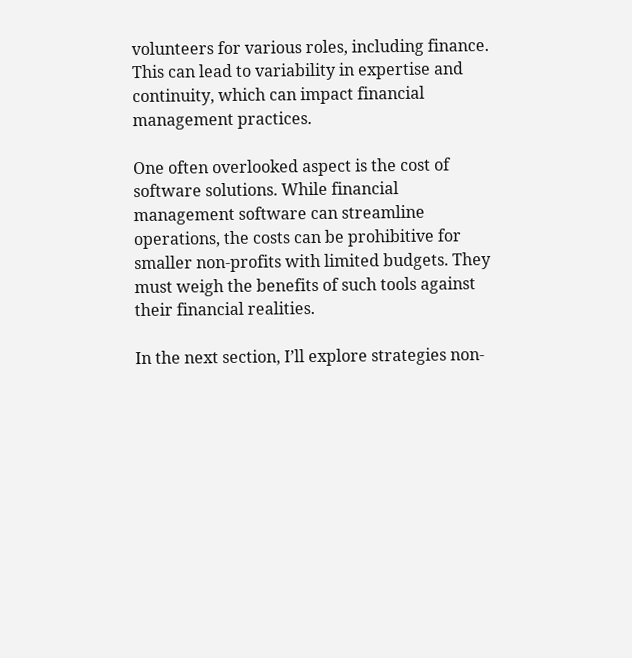volunteers for various roles, including finance. This can lead to variability in expertise and continuity, which can impact financial management practices.

One often overlooked aspect is the cost of software solutions. While financial management software can streamline operations, the costs can be prohibitive for smaller non-profits with limited budgets. They must weigh the benefits of such tools against their financial realities.

In the next section, I’ll explore strategies non-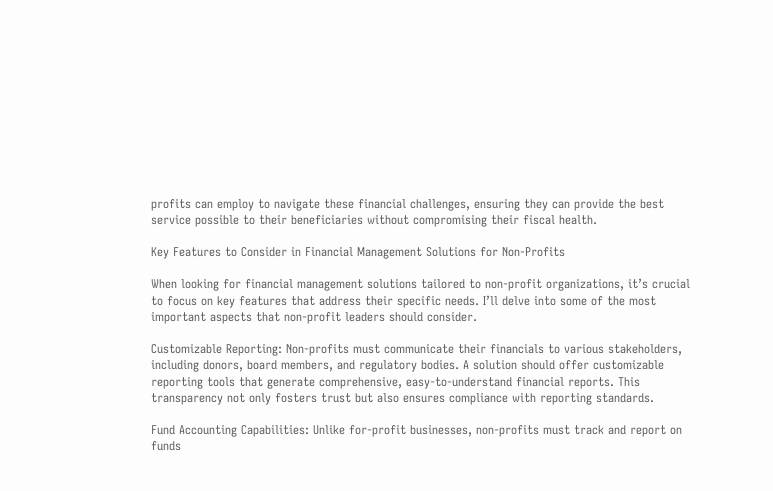profits can employ to navigate these financial challenges, ensuring they can provide the best service possible to their beneficiaries without compromising their fiscal health.

Key Features to Consider in Financial Management Solutions for Non-Profits

When looking for financial management solutions tailored to non-profit organizations, it’s crucial to focus on key features that address their specific needs. I’ll delve into some of the most important aspects that non-profit leaders should consider.

Customizable Reporting: Non-profits must communicate their financials to various stakeholders, including donors, board members, and regulatory bodies. A solution should offer customizable reporting tools that generate comprehensive, easy-to-understand financial reports. This transparency not only fosters trust but also ensures compliance with reporting standards.

Fund Accounting Capabilities: Unlike for-profit businesses, non-profits must track and report on funds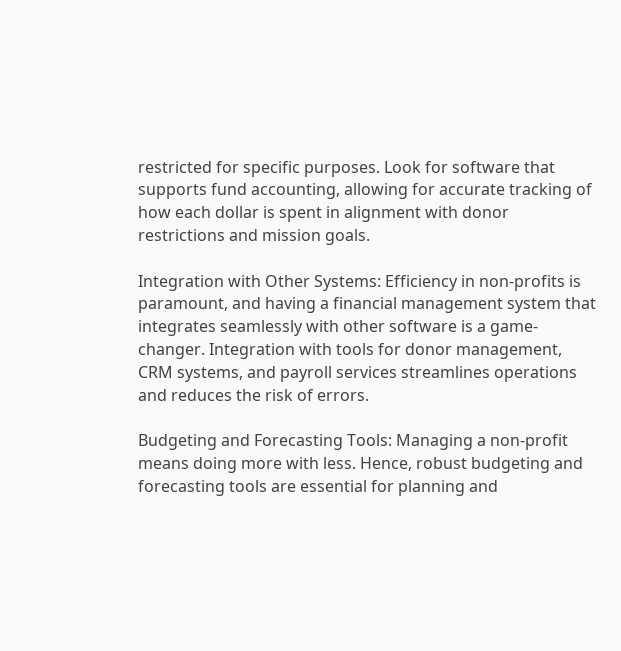restricted for specific purposes. Look for software that supports fund accounting, allowing for accurate tracking of how each dollar is spent in alignment with donor restrictions and mission goals.

Integration with Other Systems: Efficiency in non-profits is paramount, and having a financial management system that integrates seamlessly with other software is a game-changer. Integration with tools for donor management, CRM systems, and payroll services streamlines operations and reduces the risk of errors.

Budgeting and Forecasting Tools: Managing a non-profit means doing more with less. Hence, robust budgeting and forecasting tools are essential for planning and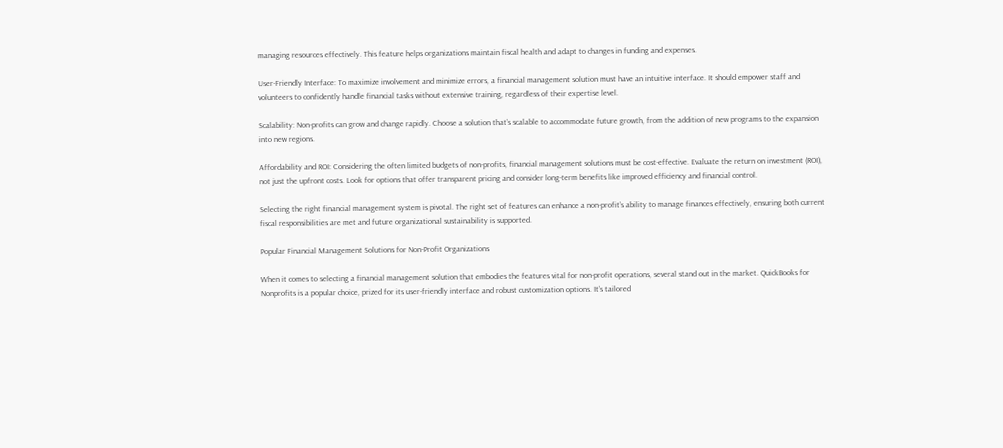managing resources effectively. This feature helps organizations maintain fiscal health and adapt to changes in funding and expenses.

User-Friendly Interface: To maximize involvement and minimize errors, a financial management solution must have an intuitive interface. It should empower staff and volunteers to confidently handle financial tasks without extensive training, regardless of their expertise level.

Scalability: Non-profits can grow and change rapidly. Choose a solution that’s scalable to accommodate future growth, from the addition of new programs to the expansion into new regions.

Affordability and ROI: Considering the often limited budgets of non-profits, financial management solutions must be cost-effective. Evaluate the return on investment (ROI), not just the upfront costs. Look for options that offer transparent pricing and consider long-term benefits like improved efficiency and financial control.

Selecting the right financial management system is pivotal. The right set of features can enhance a non-profit’s ability to manage finances effectively, ensuring both current fiscal responsibilities are met and future organizational sustainability is supported.

Popular Financial Management Solutions for Non-Profit Organizations

When it comes to selecting a financial management solution that embodies the features vital for non-profit operations, several stand out in the market. QuickBooks for Nonprofits is a popular choice, prized for its user-friendly interface and robust customization options. It’s tailored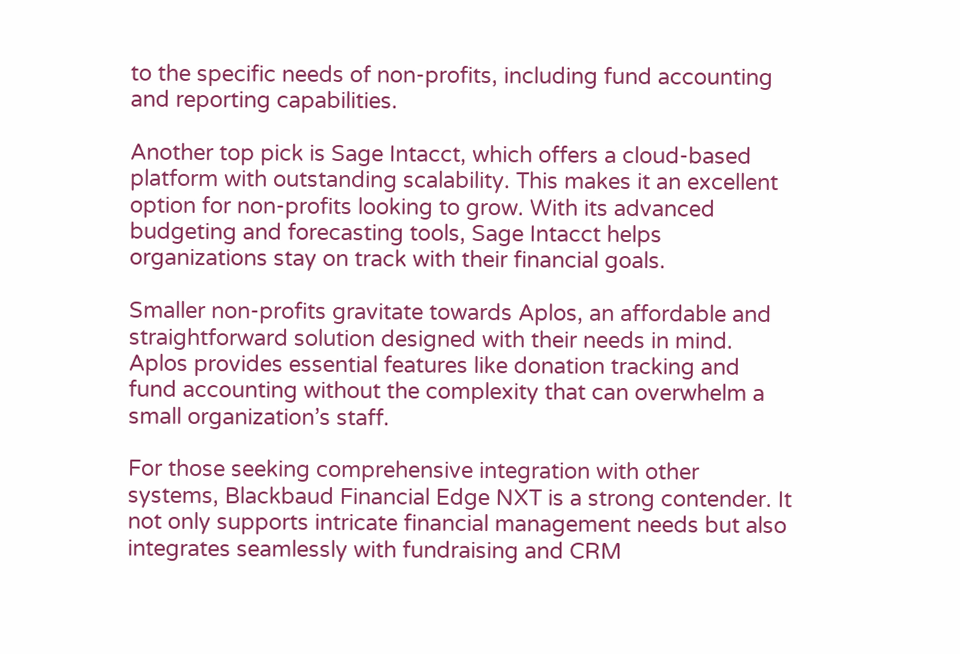to the specific needs of non-profits, including fund accounting and reporting capabilities.

Another top pick is Sage Intacct, which offers a cloud-based platform with outstanding scalability. This makes it an excellent option for non-profits looking to grow. With its advanced budgeting and forecasting tools, Sage Intacct helps organizations stay on track with their financial goals.

Smaller non-profits gravitate towards Aplos, an affordable and straightforward solution designed with their needs in mind. Aplos provides essential features like donation tracking and fund accounting without the complexity that can overwhelm a small organization’s staff.

For those seeking comprehensive integration with other systems, Blackbaud Financial Edge NXT is a strong contender. It not only supports intricate financial management needs but also integrates seamlessly with fundraising and CRM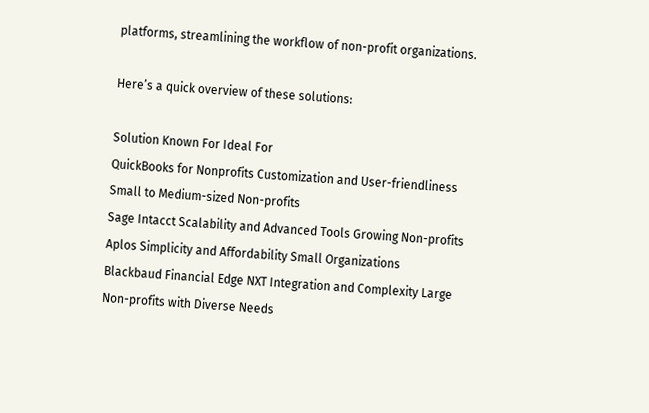platforms, streamlining the workflow of non-profit organizations.

Here’s a quick overview of these solutions:

Solution Known For Ideal For
QuickBooks for Nonprofits Customization and User-friendliness Small to Medium-sized Non-profits
Sage Intacct Scalability and Advanced Tools Growing Non-profits
Aplos Simplicity and Affordability Small Organizations
Blackbaud Financial Edge NXT Integration and Complexity Large Non-profits with Diverse Needs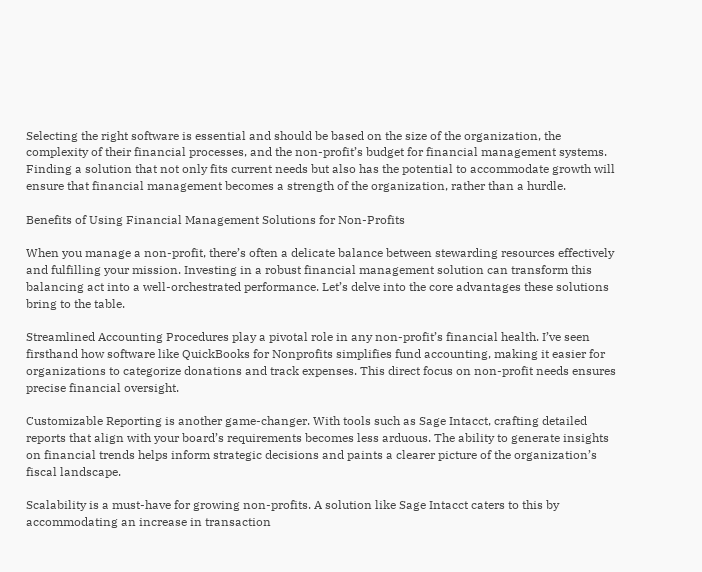Selecting the right software is essential and should be based on the size of the organization, the complexity of their financial processes, and the non-profit’s budget for financial management systems. Finding a solution that not only fits current needs but also has the potential to accommodate growth will ensure that financial management becomes a strength of the organization, rather than a hurdle.

Benefits of Using Financial Management Solutions for Non-Profits

When you manage a non-profit, there’s often a delicate balance between stewarding resources effectively and fulfilling your mission. Investing in a robust financial management solution can transform this balancing act into a well-orchestrated performance. Let’s delve into the core advantages these solutions bring to the table.

Streamlined Accounting Procedures play a pivotal role in any non-profit’s financial health. I’ve seen firsthand how software like QuickBooks for Nonprofits simplifies fund accounting, making it easier for organizations to categorize donations and track expenses. This direct focus on non-profit needs ensures precise financial oversight.

Customizable Reporting is another game-changer. With tools such as Sage Intacct, crafting detailed reports that align with your board’s requirements becomes less arduous. The ability to generate insights on financial trends helps inform strategic decisions and paints a clearer picture of the organization’s fiscal landscape.

Scalability is a must-have for growing non-profits. A solution like Sage Intacct caters to this by accommodating an increase in transaction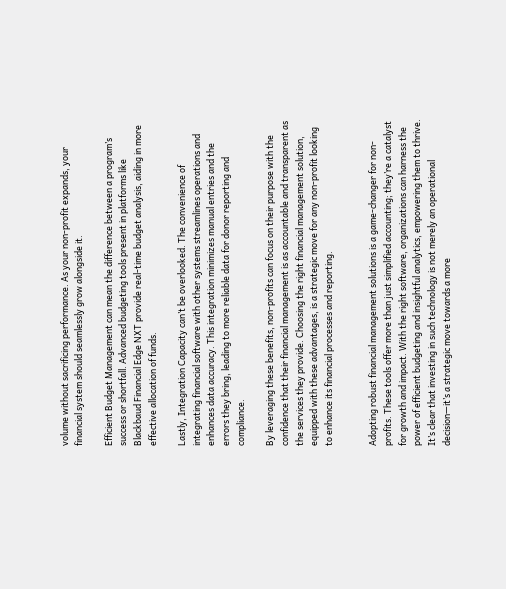volume without sacrificing performance. As your non-profit expands, your financial system should seamlessly grow alongside it.

Efficient Budget Management can mean the difference between a program’s success or shortfall. Advanced budgeting tools present in platforms like Blackbaud Financial Edge NXT provide real-time budget analysis, aiding in more effective allocation of funds.

Lastly, Integration Capacity can’t be overlooked. The convenience of integrating financial software with other systems streamlines operations and enhances data accuracy. This integration minimizes manual entries and the errors they bring, leading to more reliable data for donor reporting and compliance.

By leveraging these benefits, non-profits can focus on their purpose with the confidence that their financial management is as accountable and transparent as the services they provide. Choosing the right financial management solution, equipped with these advantages, is a strategic move for any non-profit looking to enhance its financial processes and reporting.


Adopting robust financial management solutions is a game-changer for non-profits. These tools offer more than just simplified accounting; they’re a catalyst for growth and impact. With the right software, organizations can harness the power of efficient budgeting and insightful analytics, empowering them to thrive. It’s clear that investing in such technology is not merely an operational decision—it’s a strategic move towards a more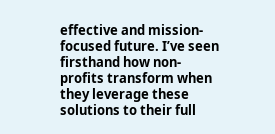effective and mission-focused future. I’ve seen firsthand how non-profits transform when they leverage these solutions to their full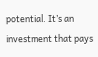potential. It’s an investment that pays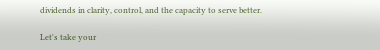dividends in clarity, control, and the capacity to serve better.

Let's take your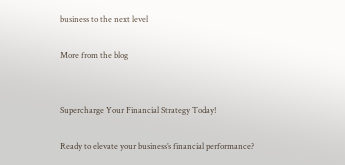business to the next level

More from the blog


Supercharge Your Financial Strategy Today!

Ready to elevate your business’s financial performance?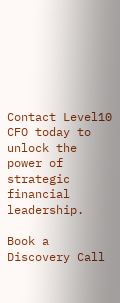Contact Level10 CFO today to unlock the power of strategic financial leadership.

Book a Discovery Call